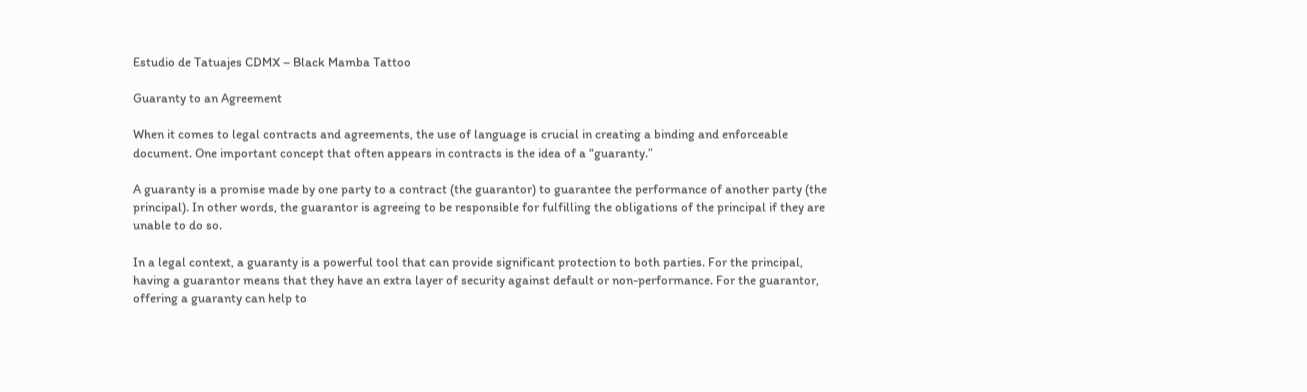Estudio de Tatuajes CDMX – Black Mamba Tattoo

Guaranty to an Agreement

When it comes to legal contracts and agreements, the use of language is crucial in creating a binding and enforceable document. One important concept that often appears in contracts is the idea of a “guaranty.”

A guaranty is a promise made by one party to a contract (the guarantor) to guarantee the performance of another party (the principal). In other words, the guarantor is agreeing to be responsible for fulfilling the obligations of the principal if they are unable to do so.

In a legal context, a guaranty is a powerful tool that can provide significant protection to both parties. For the principal, having a guarantor means that they have an extra layer of security against default or non-performance. For the guarantor, offering a guaranty can help to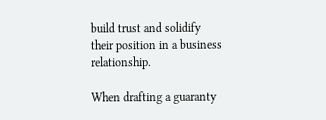build trust and solidify their position in a business relationship.

When drafting a guaranty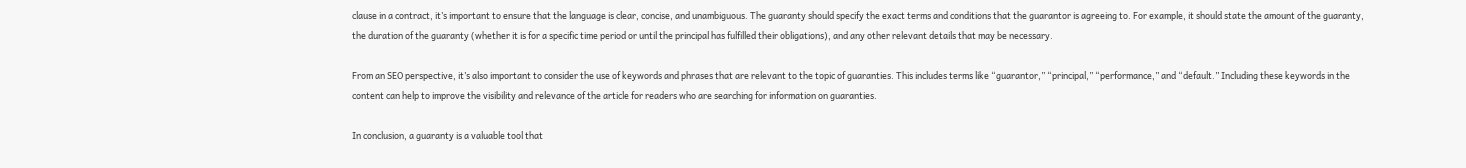clause in a contract, it’s important to ensure that the language is clear, concise, and unambiguous. The guaranty should specify the exact terms and conditions that the guarantor is agreeing to. For example, it should state the amount of the guaranty, the duration of the guaranty (whether it is for a specific time period or until the principal has fulfilled their obligations), and any other relevant details that may be necessary.

From an SEO perspective, it’s also important to consider the use of keywords and phrases that are relevant to the topic of guaranties. This includes terms like “guarantor,” “principal,” “performance,” and “default.” Including these keywords in the content can help to improve the visibility and relevance of the article for readers who are searching for information on guaranties.

In conclusion, a guaranty is a valuable tool that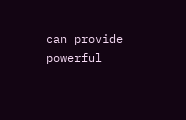can provide powerful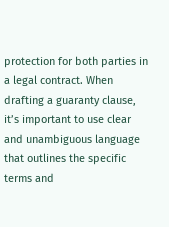protection for both parties in a legal contract. When drafting a guaranty clause, it’s important to use clear and unambiguous language that outlines the specific terms and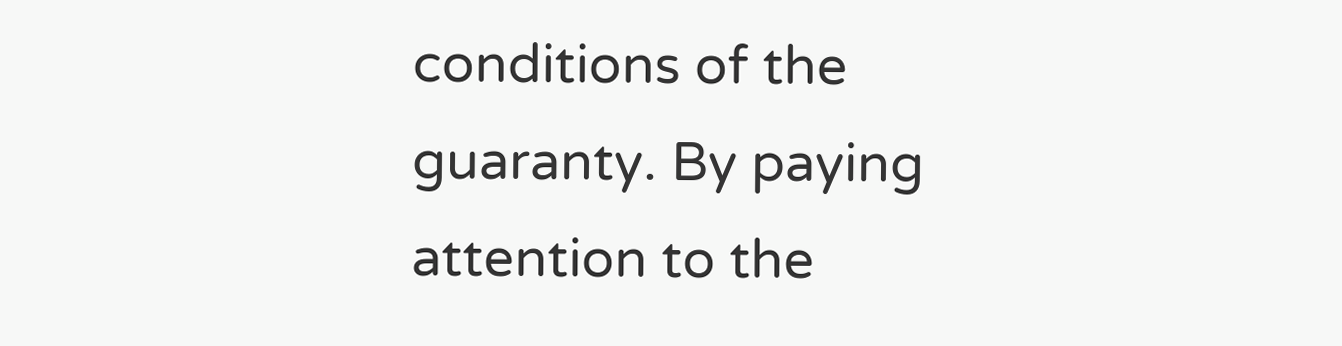conditions of the guaranty. By paying attention to the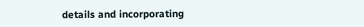details and incorporating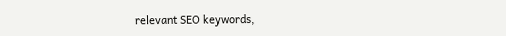relevant SEO keywords,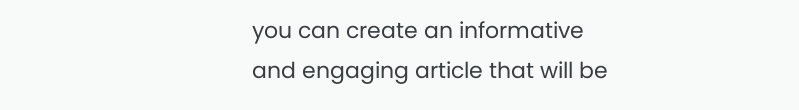you can create an informative and engaging article that will be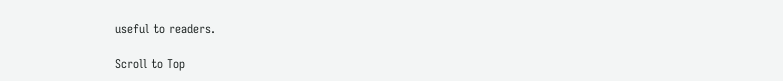useful to readers.

Scroll to Top